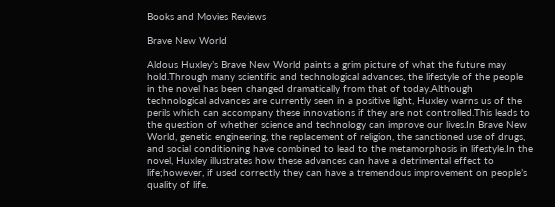Books and Movies Reviews

Brave New World

Aldous Huxley’s Brave New World paints a grim picture of what the future may hold.Through many scientific and technological advances, the lifestyle of the people in the novel has been changed dramatically from that of today.Although technological advances are currently seen in a positive light, Huxley warns us of the perils which can accompany these innovations if they are not controlled.This leads to the question of whether science and technology can improve our lives.In Brave New World, genetic engineering, the replacement of religion, the sanctioned use of drugs, and social conditioning have combined to lead to the metamorphosis in lifestyle.In the novel, Huxley illustrates how these advances can have a detrimental effect to life;however, if used correctly they can have a tremendous improvement on people’s quality of life.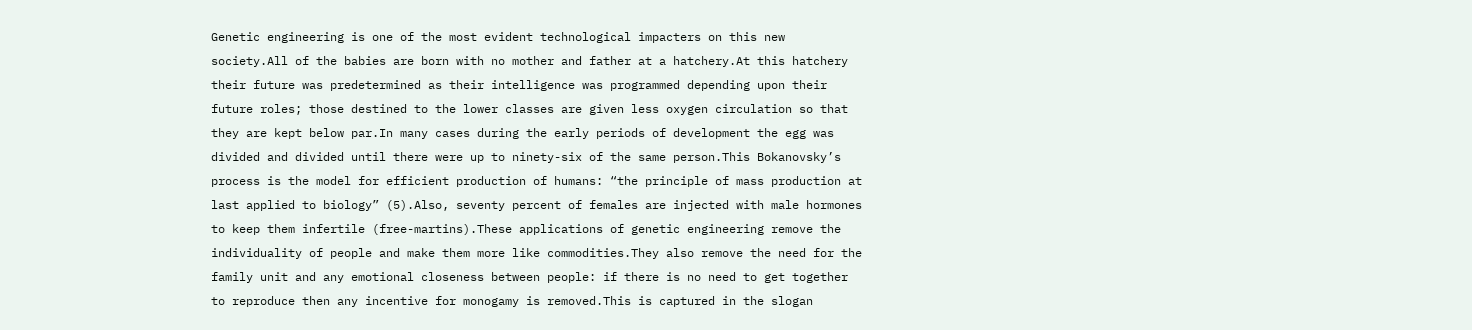Genetic engineering is one of the most evident technological impacters on this new society.All of the babies are born with no mother and father at a hatchery.At this hatchery their future was predetermined as their intelligence was programmed depending upon their future roles; those destined to the lower classes are given less oxygen circulation so that they are kept below par.In many cases during the early periods of development the egg was divided and divided until there were up to ninety-six of the same person.This Bokanovsky’s process is the model for efficient production of humans: “the principle of mass production at last applied to biology” (5).Also, seventy percent of females are injected with male hormones to keep them infertile (free-martins).These applications of genetic engineering remove the individuality of people and make them more like commodities.They also remove the need for the family unit and any emotional closeness between people: if there is no need to get together to reproduce then any incentive for monogamy is removed.This is captured in the slogan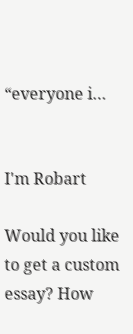“everyone i…


I'm Robart

Would you like to get a custom essay? How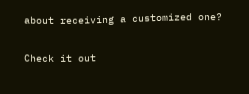about receiving a customized one?

Check it out